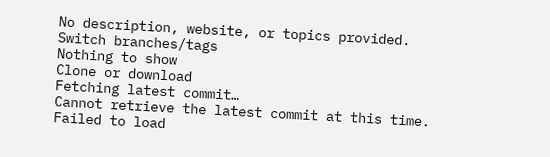No description, website, or topics provided.
Switch branches/tags
Nothing to show
Clone or download
Fetching latest commit…
Cannot retrieve the latest commit at this time.
Failed to load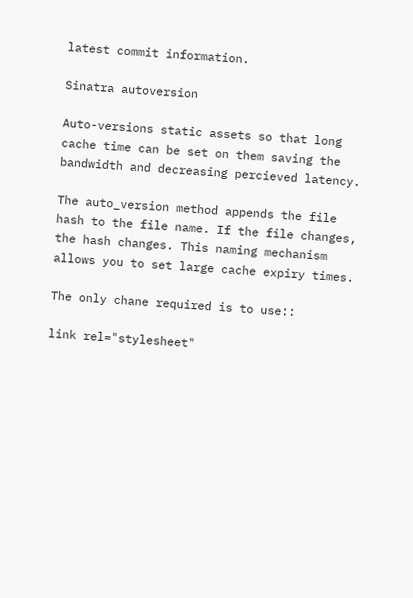latest commit information.

Sinatra autoversion

Auto-versions static assets so that long cache time can be set on them saving the bandwidth and decreasing percieved latency.

The auto_version method appends the file hash to the file name. If the file changes, the hash changes. This naming mechanism allows you to set large cache expiry times.

The only chane required is to use::

link rel="stylesheet"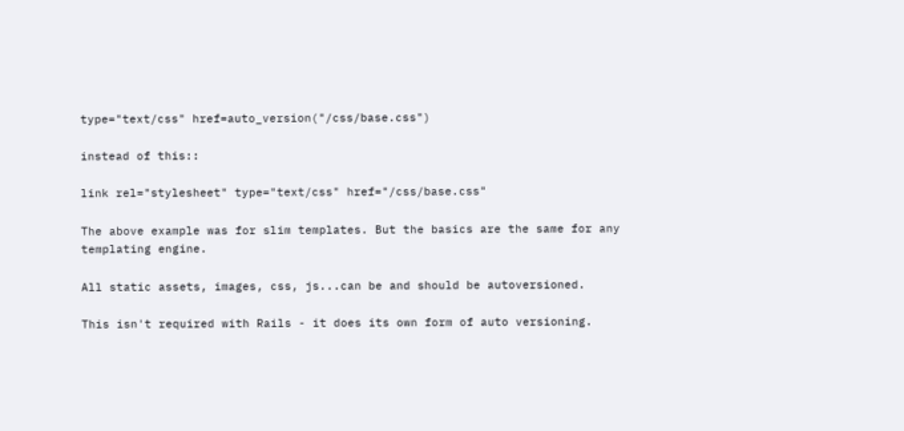type="text/css" href=auto_version("/css/base.css")

instead of this::

link rel="stylesheet" type="text/css" href="/css/base.css"

The above example was for slim templates. But the basics are the same for any templating engine.

All static assets, images, css, js...can be and should be autoversioned.

This isn't required with Rails - it does its own form of auto versioning.